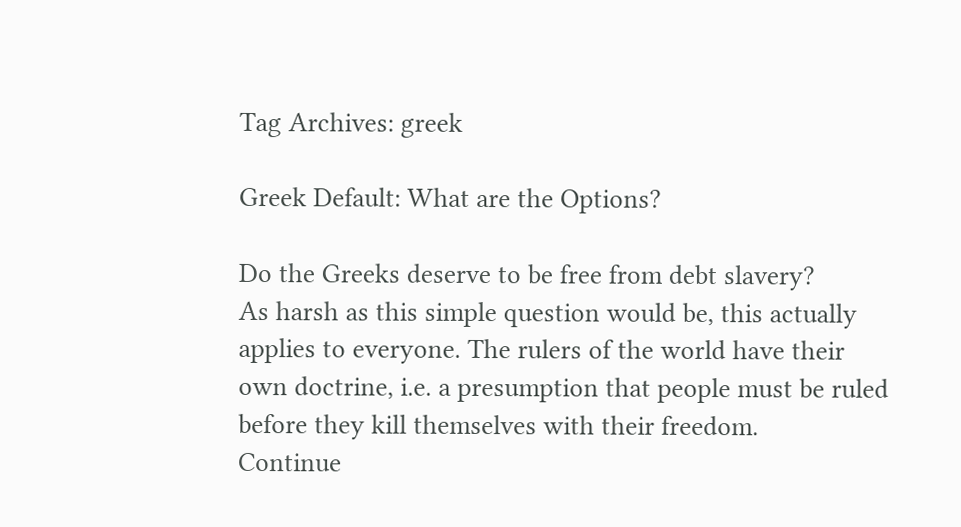Tag Archives: greek

Greek Default: What are the Options?

Do the Greeks deserve to be free from debt slavery?
As harsh as this simple question would be, this actually applies to everyone. The rulers of the world have their own doctrine, i.e. a presumption that people must be ruled before they kill themselves with their freedom.
Continue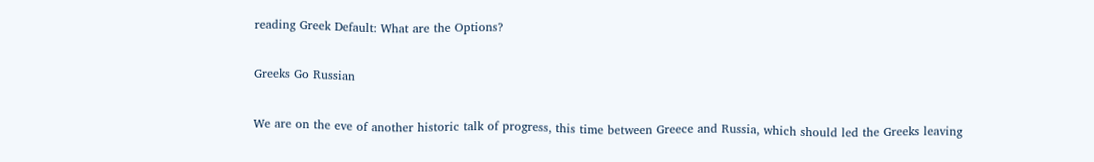reading Greek Default: What are the Options?

Greeks Go Russian

We are on the eve of another historic talk of progress, this time between Greece and Russia, which should led the Greeks leaving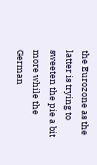the Eurozone as the latter is trying to sweeten the pie a bit more while the German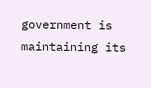government is maintaining its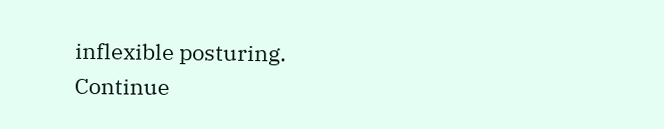inflexible posturing.
Continue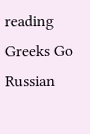reading Greeks Go Russian